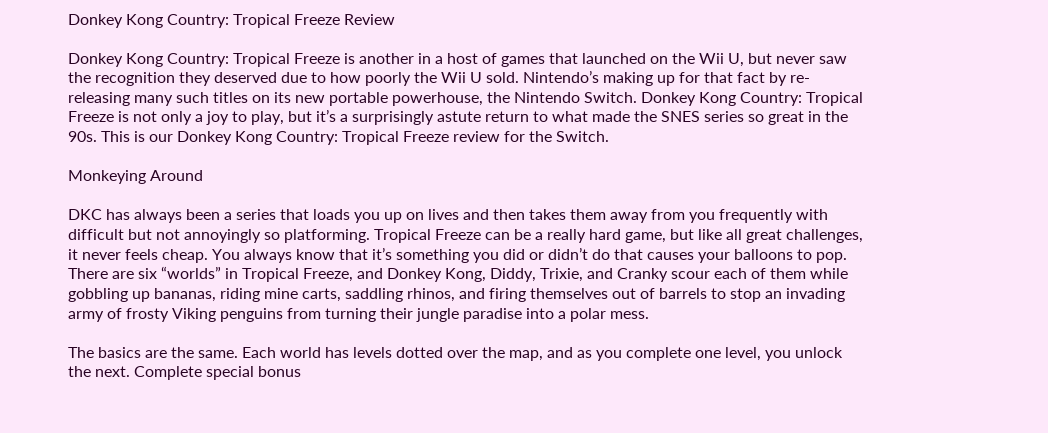Donkey Kong Country: Tropical Freeze Review

Donkey Kong Country: Tropical Freeze is another in a host of games that launched on the Wii U, but never saw the recognition they deserved due to how poorly the Wii U sold. Nintendo’s making up for that fact by re-releasing many such titles on its new portable powerhouse, the Nintendo Switch. Donkey Kong Country: Tropical Freeze is not only a joy to play, but it’s a surprisingly astute return to what made the SNES series so great in the 90s. This is our Donkey Kong Country: Tropical Freeze review for the Switch.

Monkeying Around

DKC has always been a series that loads you up on lives and then takes them away from you frequently with difficult but not annoyingly so platforming. Tropical Freeze can be a really hard game, but like all great challenges, it never feels cheap. You always know that it’s something you did or didn’t do that causes your balloons to pop. There are six “worlds” in Tropical Freeze, and Donkey Kong, Diddy, Trixie, and Cranky scour each of them while gobbling up bananas, riding mine carts, saddling rhinos, and firing themselves out of barrels to stop an invading army of frosty Viking penguins from turning their jungle paradise into a polar mess.

The basics are the same. Each world has levels dotted over the map, and as you complete one level, you unlock the next. Complete special bonus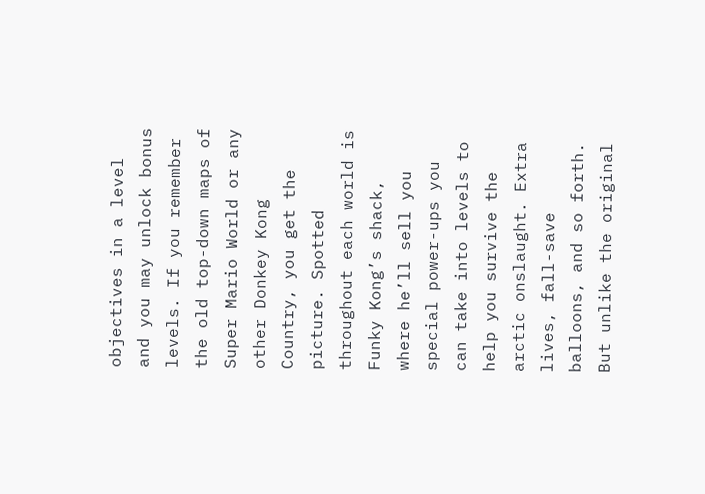objectives in a level and you may unlock bonus levels. If you remember the old top-down maps of Super Mario World or any other Donkey Kong Country, you get the picture. Spotted throughout each world is Funky Kong’s shack, where he’ll sell you special power-ups you can take into levels to help you survive the arctic onslaught. Extra lives, fall-save balloons, and so forth.  But unlike the original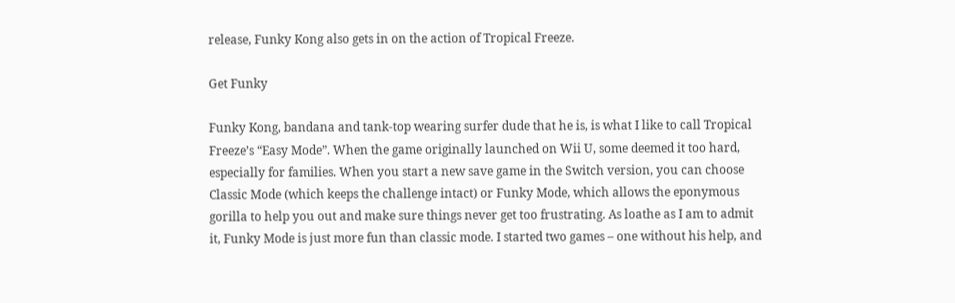release, Funky Kong also gets in on the action of Tropical Freeze.

Get Funky

Funky Kong, bandana and tank-top wearing surfer dude that he is, is what I like to call Tropical Freeze’s “Easy Mode”. When the game originally launched on Wii U, some deemed it too hard, especially for families. When you start a new save game in the Switch version, you can choose Classic Mode (which keeps the challenge intact) or Funky Mode, which allows the eponymous gorilla to help you out and make sure things never get too frustrating. As loathe as I am to admit it, Funky Mode is just more fun than classic mode. I started two games – one without his help, and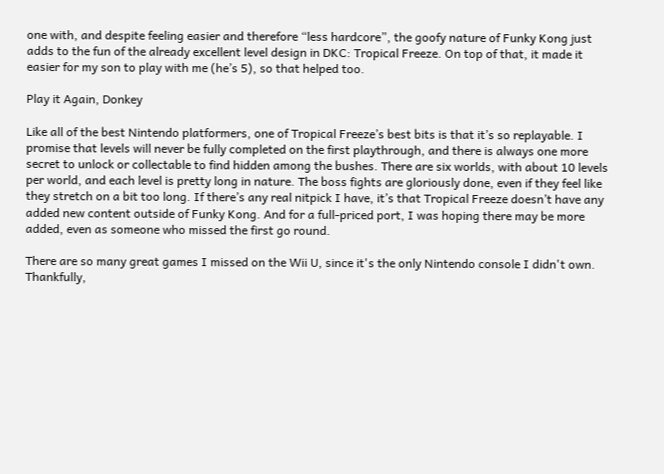one with, and despite feeling easier and therefore “less hardcore”, the goofy nature of Funky Kong just adds to the fun of the already excellent level design in DKC: Tropical Freeze. On top of that, it made it easier for my son to play with me (he’s 5), so that helped too.

Play it Again, Donkey

Like all of the best Nintendo platformers, one of Tropical Freeze’s best bits is that it’s so replayable. I promise that levels will never be fully completed on the first playthrough, and there is always one more secret to unlock or collectable to find hidden among the bushes. There are six worlds, with about 10 levels per world, and each level is pretty long in nature. The boss fights are gloriously done, even if they feel like they stretch on a bit too long. If there’s any real nitpick I have, it’s that Tropical Freeze doesn’t have any added new content outside of Funky Kong. And for a full-priced port, I was hoping there may be more added, even as someone who missed the first go round.

There are so many great games I missed on the Wii U, since it's the only Nintendo console I didn't own. Thankfully,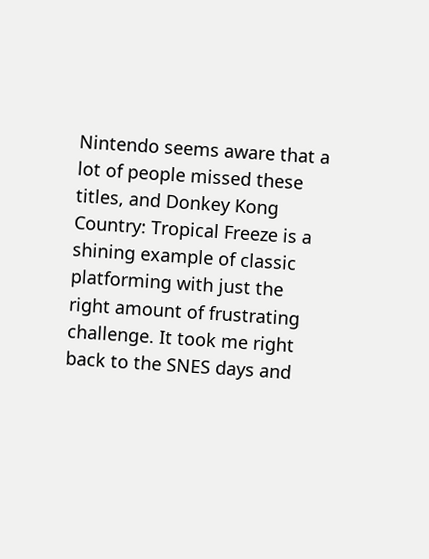Nintendo seems aware that a lot of people missed these titles, and Donkey Kong Country: Tropical Freeze is a shining example of classic platforming with just the right amount of frustrating challenge. It took me right back to the SNES days and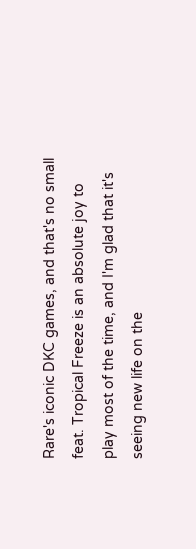Rare's iconic DKC games, and that's no small feat. Tropical Freeze is an absolute joy to play most of the time, and I'm glad that it's seeing new life on the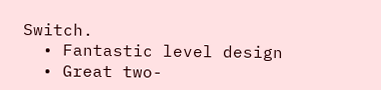Switch.
  • Fantastic level design
  • Great two-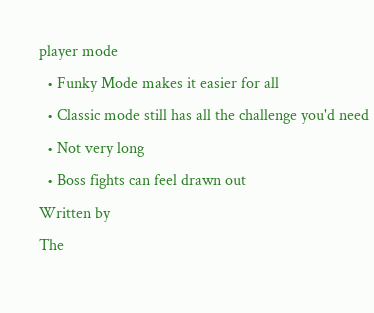player mode
  • Funky Mode makes it easier for all
  • Classic mode still has all the challenge you'd need
  • Not very long
  • Boss fights can feel drawn out
Written by
The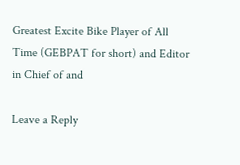Greatest Excite Bike Player of All Time (GEBPAT for short) and Editor in Chief of and

Leave a Reply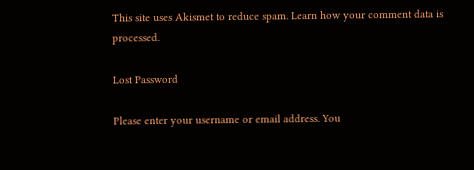This site uses Akismet to reduce spam. Learn how your comment data is processed.

Lost Password

Please enter your username or email address. You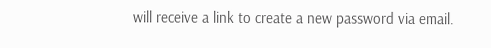will receive a link to create a new password via email.